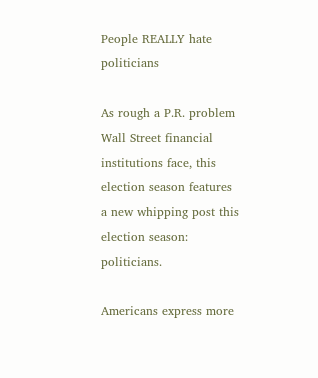People REALLY hate politicians

As rough a P.R. problem Wall Street financial institutions face, this election season features a new whipping post this election season: politicians.

Americans express more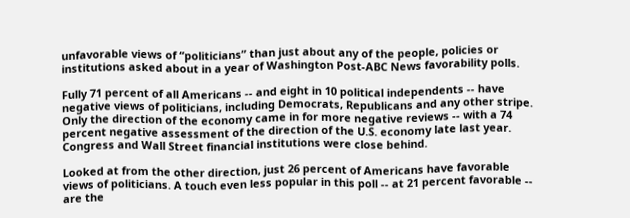unfavorable views of “politicians” than just about any of the people, policies or institutions asked about in a year of Washington Post-ABC News favorability polls.

Fully 71 percent of all Americans -- and eight in 10 political independents -- have negative views of politicians, including Democrats, Republicans and any other stripe. Only the direction of the economy came in for more negative reviews -- with a 74 percent negative assessment of the direction of the U.S. economy late last year. Congress and Wall Street financial institutions were close behind.

Looked at from the other direction, just 26 percent of Americans have favorable views of politicians. A touch even less popular in this poll -- at 21 percent favorable -- are the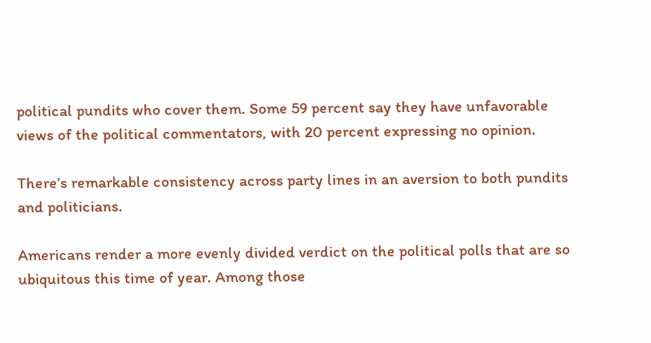political pundits who cover them. Some 59 percent say they have unfavorable views of the political commentators, with 20 percent expressing no opinion.

There’s remarkable consistency across party lines in an aversion to both pundits and politicians.

Americans render a more evenly divided verdict on the political polls that are so ubiquitous this time of year. Among those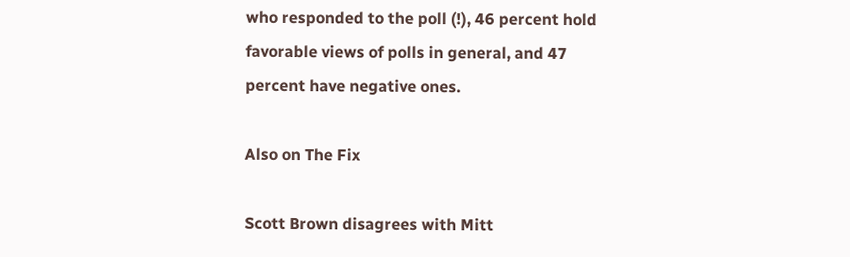who responded to the poll (!), 46 percent hold favorable views of polls in general, and 47 percent have negative ones.

Also on The Fix

Scott Brown disagrees with Mitt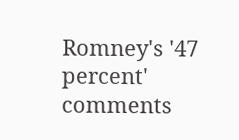Romney's '47 percent' comments